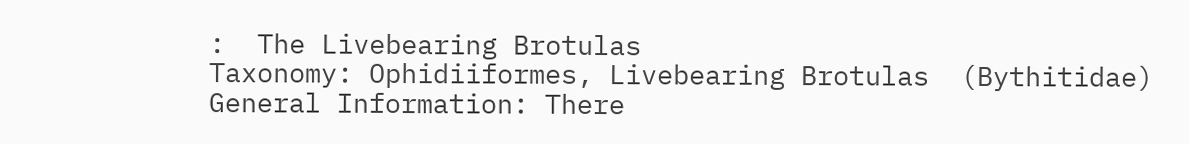:  The Livebearing Brotulas
Taxonomy: Ophidiiformes, Livebearing Brotulas  (Bythitidae)
General Information: There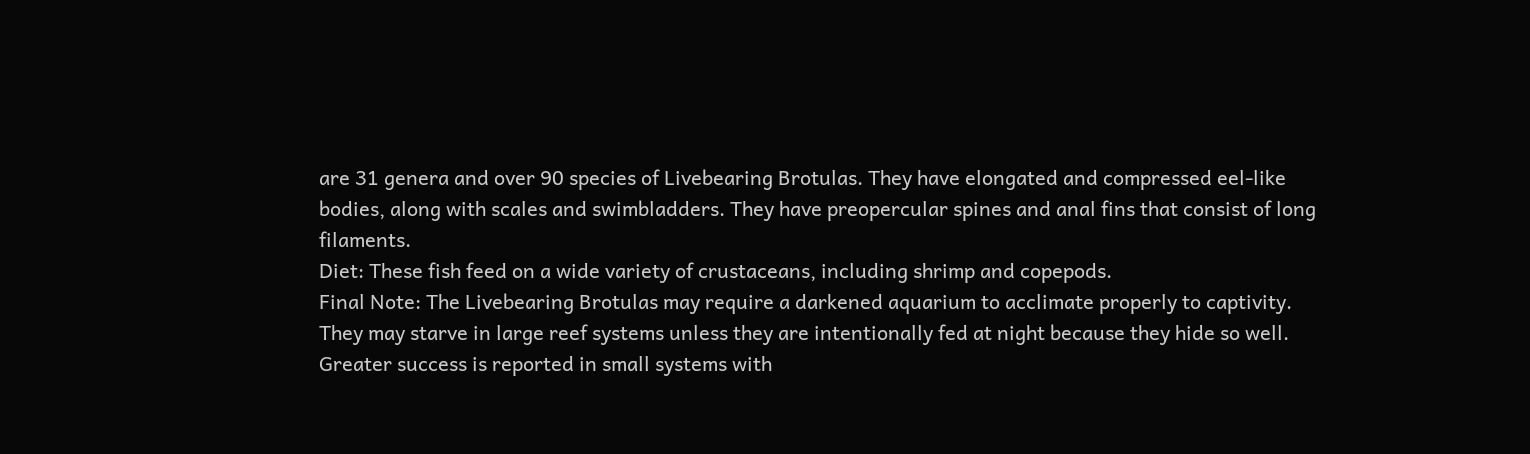are 31 genera and over 90 species of Livebearing Brotulas. They have elongated and compressed eel-like bodies, along with scales and swimbladders. They have preopercular spines and anal fins that consist of long filaments.
Diet: These fish feed on a wide variety of crustaceans, including shrimp and copepods.
Final Note: The Livebearing Brotulas may require a darkened aquarium to acclimate properly to captivity. They may starve in large reef systems unless they are intentionally fed at night because they hide so well. Greater success is reported in small systems with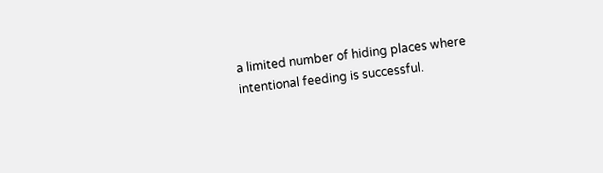a limited number of hiding places where intentional feeding is successful.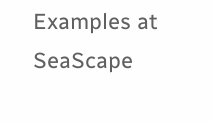Examples at SeaScape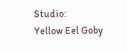Studio:
Yellow Eel Goby